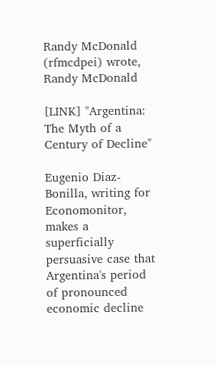Randy McDonald (rfmcdpei) wrote,
Randy McDonald

[LINK] "Argentina: The Myth of a Century of Decline"

Eugenio Diaz-Bonilla, writing for Economonitor, makes a superficially persuasive case that Argentina's period of pronounced economic decline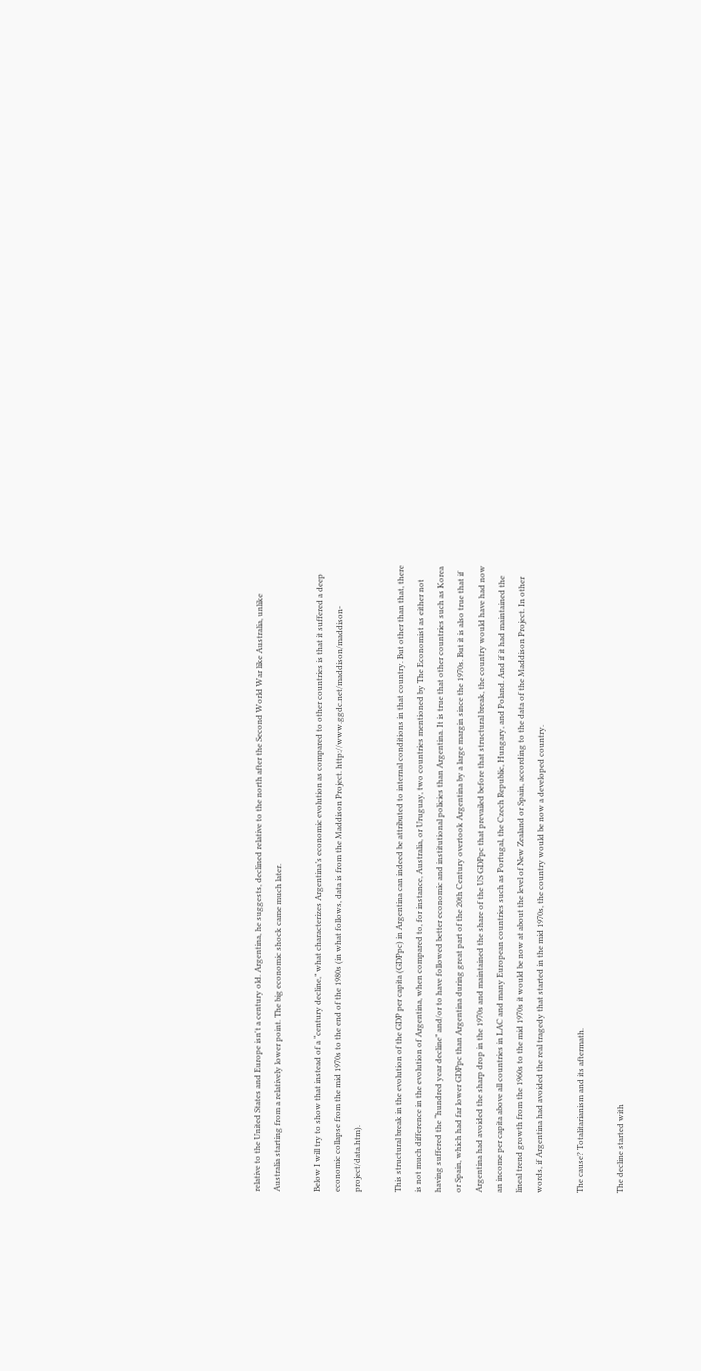relative to the United States and Europe isn't a century old. Argentina, he suggests, declined relative to the north after the Second World War like Australia, unlike Australia starting from a relatively lower point. The big economic shock came much later.

Below I will try to show that instead of a “century decline,” what characterizes Argentina’s economic evolution as compared to other countries is that it suffered a deep economic collapse from the mid 1970s to the end of the 1980s (in what follows, data is from the Maddison Project. http://www.ggdc.net/maddison/maddison-project/data.htm).

This structural break in the evolution of the GDP per capita (GDPpc) in Argentina can indeed be attributed to internal conditions in that country. But other than that, there is not much difference in the evolution of Argentina, when compared to, for instance, Australia, or Uruguay, two countries mentioned by The Economist as either not having suffered the “hundred year decline” and/or to have followed better economic and institutional policies than Argentina. It is true that other countries such as Korea or Spain, which had far lower GDPpc than Argentina during great part of the 20th Century overtook Argentina by a large margin since the 1970s. But it is also true that if Argentina had avoided the sharp drop in the 1970s and maintained the share of the US GDPpc that prevailed before that structural break, the country would have had now an income per capita above all countries in LAC and many European countries such as Portugal, the Czech Republic, Hungary, and Poland. And if it had maintained the lineal trend growth from the 1960s to the mid 1970s it would be now at about the level of New Zealand or Spain, according to the data of the Maddison Project. In other words, if Argentina had avoided the real tragedy that started in the mid 1970s, the country would be now a developed country.

The cause? Totalitarianism and its aftermath.

The decline started with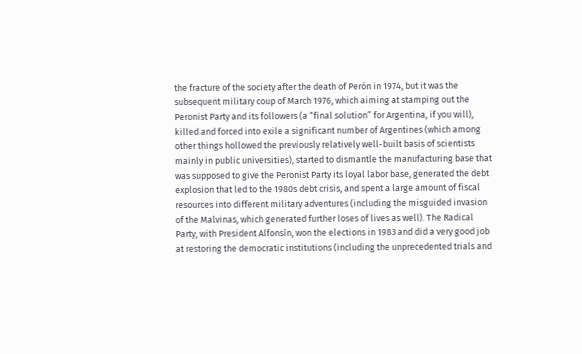the fracture of the society after the death of Perón in 1974, but it was the subsequent military coup of March 1976, which aiming at stamping out the Peronist Party and its followers (a “final solution” for Argentina, if you will), killed and forced into exile a significant number of Argentines (which among other things hollowed the previously relatively well-built basis of scientists mainly in public universities), started to dismantle the manufacturing base that was supposed to give the Peronist Party its loyal labor base, generated the debt explosion that led to the 1980s debt crisis, and spent a large amount of fiscal resources into different military adventures (including the misguided invasion of the Malvinas, which generated further loses of lives as well). The Radical Party, with President Alfonsín, won the elections in 1983 and did a very good job at restoring the democratic institutions (including the unprecedented trials and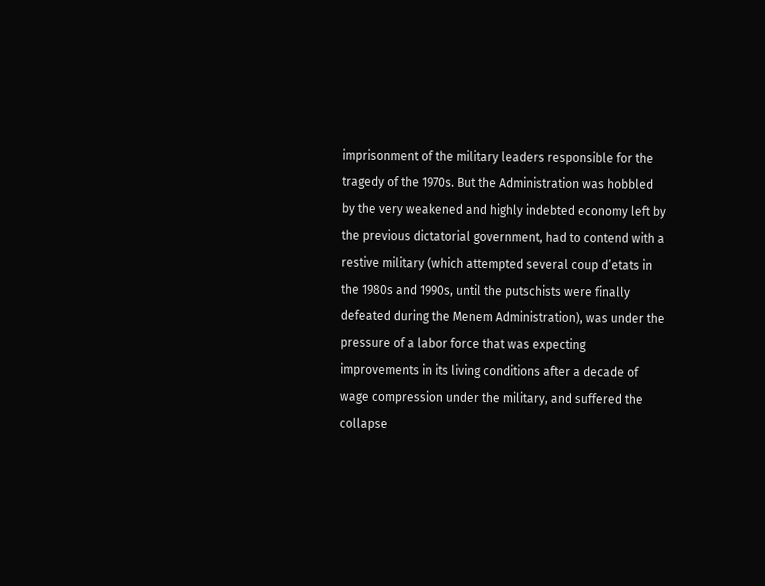imprisonment of the military leaders responsible for the tragedy of the 1970s. But the Administration was hobbled by the very weakened and highly indebted economy left by the previous dictatorial government, had to contend with a restive military (which attempted several coup d’etats in the 1980s and 1990s, until the putschists were finally defeated during the Menem Administration), was under the pressure of a labor force that was expecting improvements in its living conditions after a decade of wage compression under the military, and suffered the collapse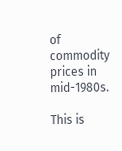of commodity prices in mid-1980s.

This is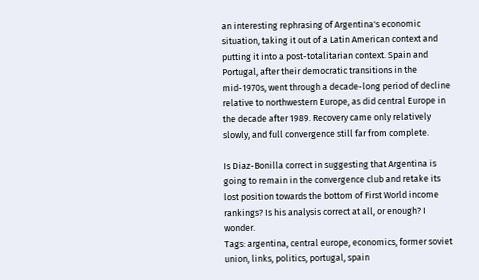an interesting rephrasing of Argentina's economic situation, taking it out of a Latin American context and putting it into a post-totalitarian context. Spain and Portugal, after their democratic transitions in the mid-1970s, went through a decade-long period of decline relative to northwestern Europe, as did central Europe in the decade after 1989. Recovery came only relatively slowly, and full convergence still far from complete.

Is Diaz-Bonilla correct in suggesting that Argentina is going to remain in the convergence club and retake its lost position towards the bottom of First World income rankings? Is his analysis correct at all, or enough? I wonder.
Tags: argentina, central europe, economics, former soviet union, links, politics, portugal, spain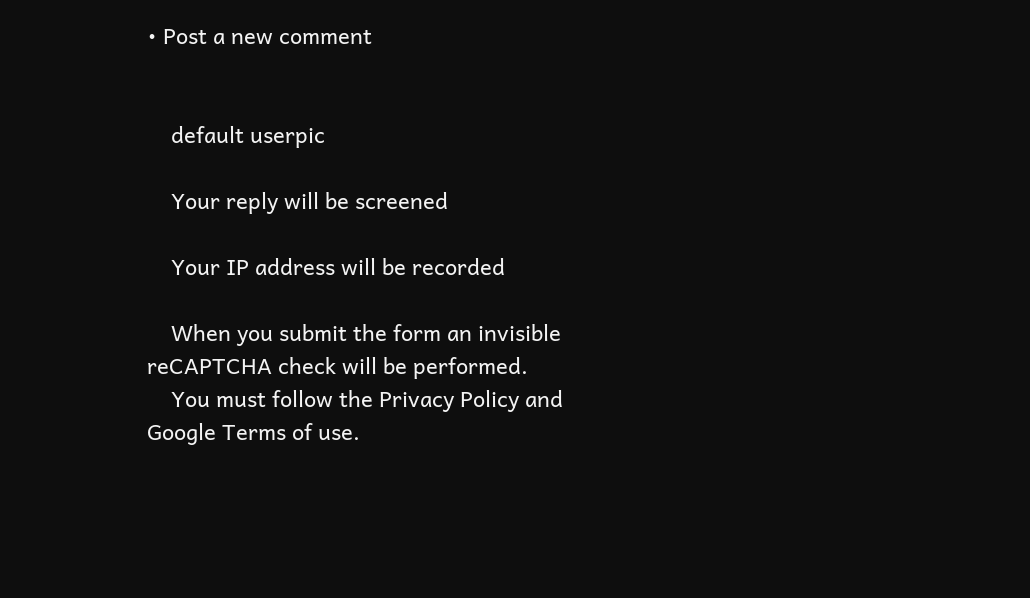• Post a new comment


    default userpic

    Your reply will be screened

    Your IP address will be recorded

    When you submit the form an invisible reCAPTCHA check will be performed.
    You must follow the Privacy Policy and Google Terms of use.